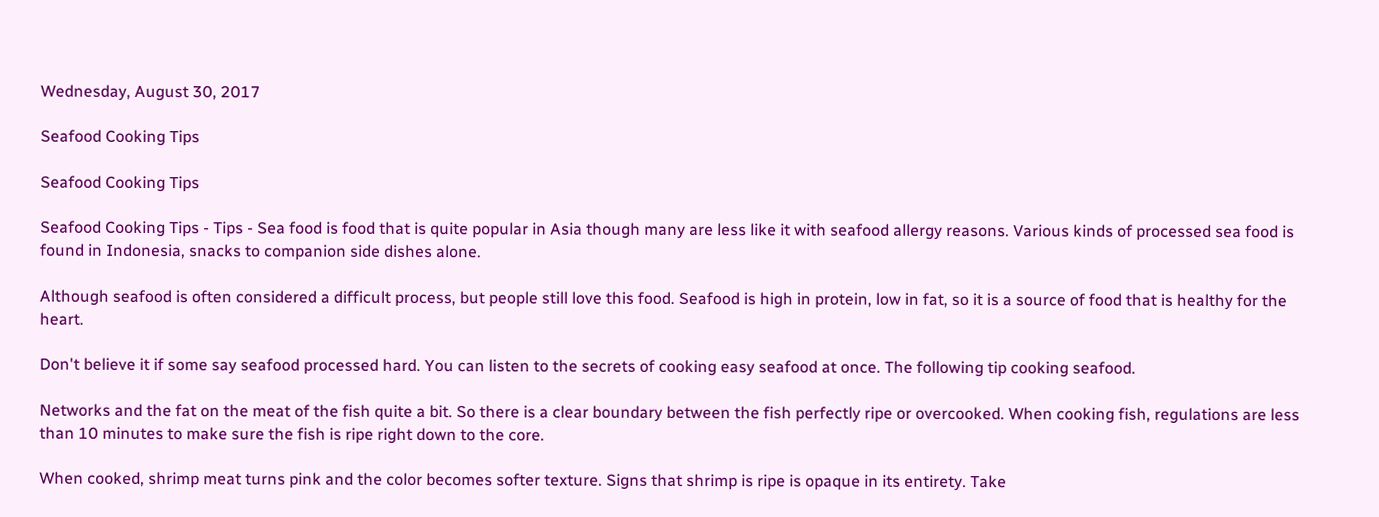Wednesday, August 30, 2017

Seafood Cooking Tips

Seafood Cooking Tips

Seafood Cooking Tips - Tips - Sea food is food that is quite popular in Asia though many are less like it with seafood allergy reasons. Various kinds of processed sea food is found in Indonesia, snacks to companion side dishes alone.

Although seafood is often considered a difficult process, but people still love this food. Seafood is high in protein, low in fat, so it is a source of food that is healthy for the heart.

Don't believe it if some say seafood processed hard. You can listen to the secrets of cooking easy seafood at once. The following tip cooking seafood.

Networks and the fat on the meat of the fish quite a bit. So there is a clear boundary between the fish perfectly ripe or overcooked. When cooking fish, regulations are less than 10 minutes to make sure the fish is ripe right down to the core.

When cooked, shrimp meat turns pink and the color becomes softer texture. Signs that shrimp is ripe is opaque in its entirety. Take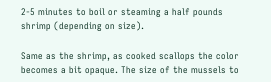2-5 minutes to boil or steaming a half pounds shrimp (depending on size).

Same as the shrimp, as cooked scallops the color becomes a bit opaque. The size of the mussels to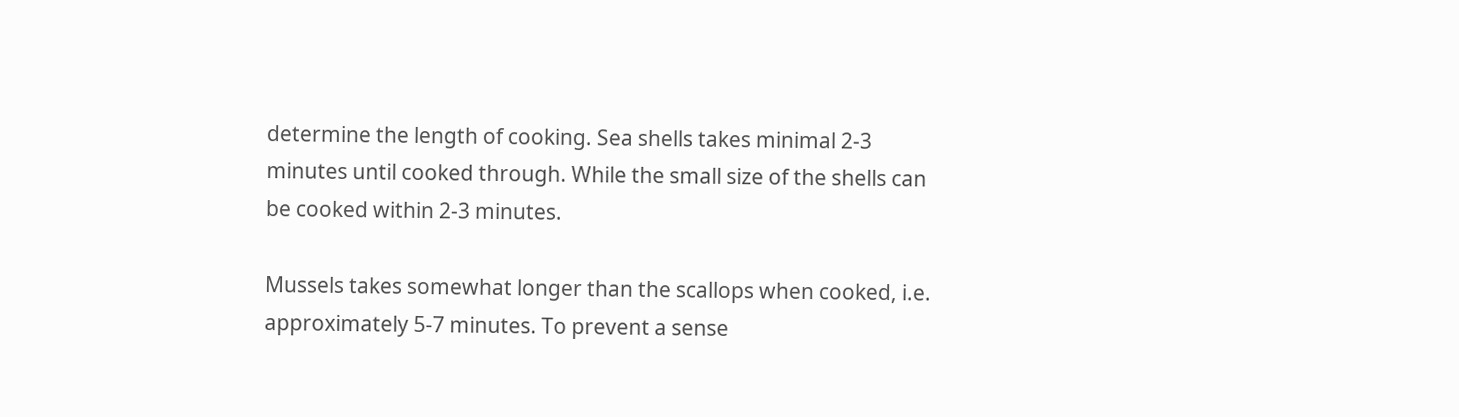determine the length of cooking. Sea shells takes minimal 2-3 minutes until cooked through. While the small size of the shells can be cooked within 2-3 minutes.

Mussels takes somewhat longer than the scallops when cooked, i.e. approximately 5-7 minutes. To prevent a sense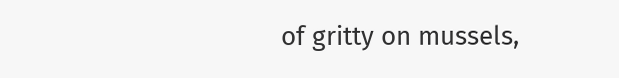of gritty on mussels,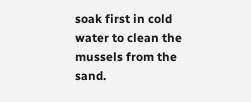soak first in cold water to clean the mussels from the sand.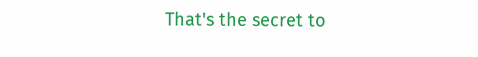That's the secret to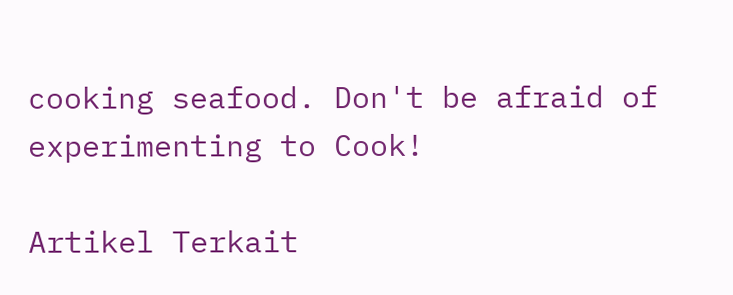cooking seafood. Don't be afraid of experimenting to Cook!

Artikel Terkait